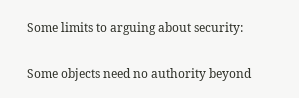Some limits to arguing about security:

Some objects need no authority beyond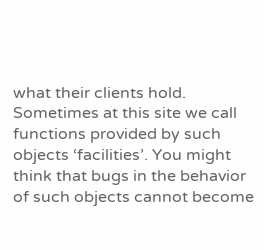what their clients hold. Sometimes at this site we call functions provided by such objects ‘facilities’. You might think that bugs in the behavior of such objects cannot become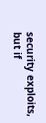security exploits, but if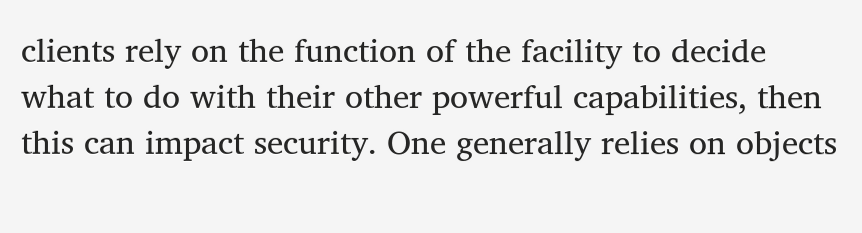clients rely on the function of the facility to decide what to do with their other powerful capabilities, then this can impact security. One generally relies on objects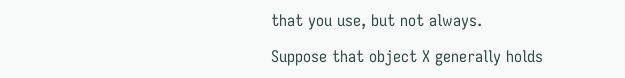that you use, but not always.

Suppose that object X generally holds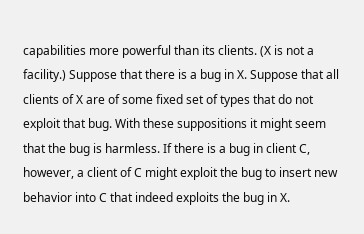capabilities more powerful than its clients. (X is not a facility.) Suppose that there is a bug in X. Suppose that all clients of X are of some fixed set of types that do not exploit that bug. With these suppositions it might seem that the bug is harmless. If there is a bug in client C, however, a client of C might exploit the bug to insert new behavior into C that indeed exploits the bug in X.